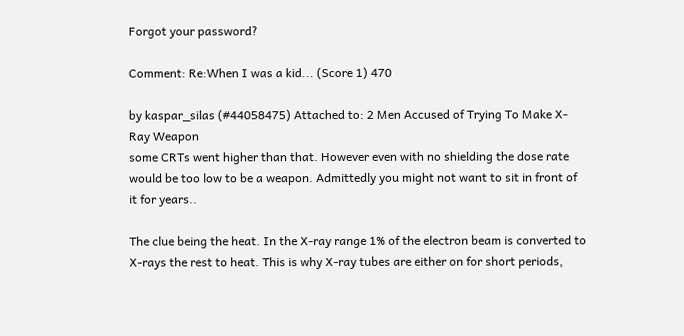Forgot your password?

Comment: Re:When I was a kid... (Score 1) 470

by kaspar_silas (#44058475) Attached to: 2 Men Accused of Trying To Make X-Ray Weapon
some CRTs went higher than that. However even with no shielding the dose rate would be too low to be a weapon. Admittedly you might not want to sit in front of it for years..

The clue being the heat. In the X-ray range 1% of the electron beam is converted to X-rays the rest to heat. This is why X-ray tubes are either on for short periods,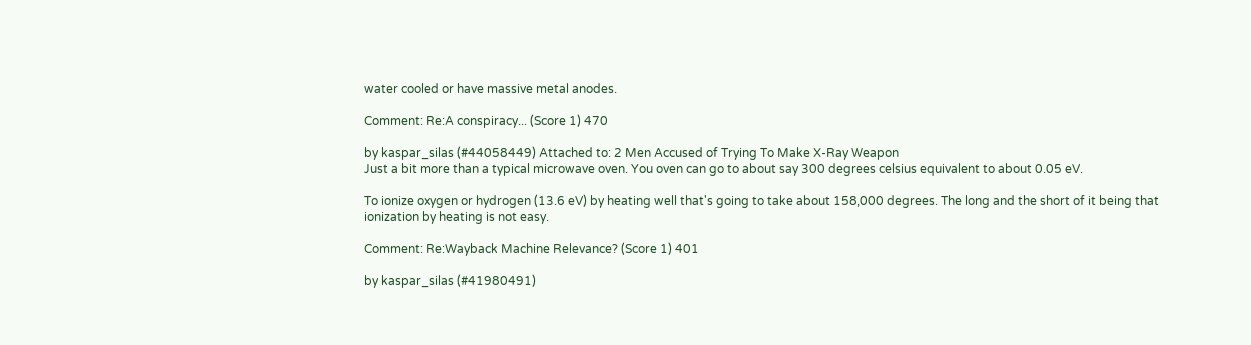water cooled or have massive metal anodes.

Comment: Re:A conspiracy... (Score 1) 470

by kaspar_silas (#44058449) Attached to: 2 Men Accused of Trying To Make X-Ray Weapon
Just a bit more than a typical microwave oven. You oven can go to about say 300 degrees celsius equivalent to about 0.05 eV.

To ionize oxygen or hydrogen (13.6 eV) by heating well that's going to take about 158,000 degrees. The long and the short of it being that ionization by heating is not easy.

Comment: Re:Wayback Machine Relevance? (Score 1) 401

by kaspar_silas (#41980491)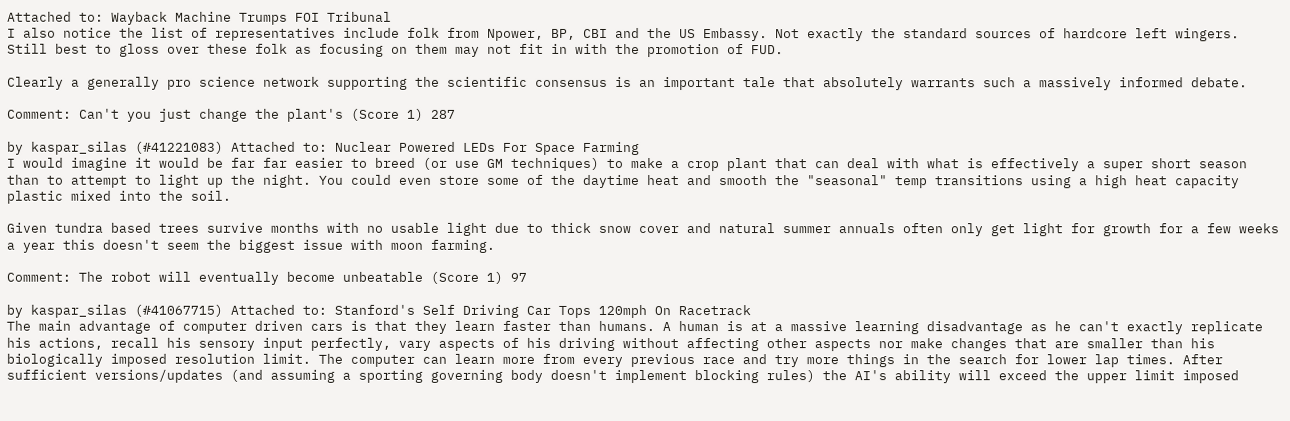Attached to: Wayback Machine Trumps FOI Tribunal
I also notice the list of representatives include folk from Npower, BP, CBI and the US Embassy. Not exactly the standard sources of hardcore left wingers. Still best to gloss over these folk as focusing on them may not fit in with the promotion of FUD.

Clearly a generally pro science network supporting the scientific consensus is an important tale that absolutely warrants such a massively informed debate.

Comment: Can't you just change the plant's (Score 1) 287

by kaspar_silas (#41221083) Attached to: Nuclear Powered LEDs For Space Farming
I would imagine it would be far far easier to breed (or use GM techniques) to make a crop plant that can deal with what is effectively a super short season than to attempt to light up the night. You could even store some of the daytime heat and smooth the "seasonal" temp transitions using a high heat capacity plastic mixed into the soil.

Given tundra based trees survive months with no usable light due to thick snow cover and natural summer annuals often only get light for growth for a few weeks a year this doesn't seem the biggest issue with moon farming.

Comment: The robot will eventually become unbeatable (Score 1) 97

by kaspar_silas (#41067715) Attached to: Stanford's Self Driving Car Tops 120mph On Racetrack
The main advantage of computer driven cars is that they learn faster than humans. A human is at a massive learning disadvantage as he can't exactly replicate his actions, recall his sensory input perfectly, vary aspects of his driving without affecting other aspects nor make changes that are smaller than his biologically imposed resolution limit. The computer can learn more from every previous race and try more things in the search for lower lap times. After sufficient versions/updates (and assuming a sporting governing body doesn't implement blocking rules) the AI's ability will exceed the upper limit imposed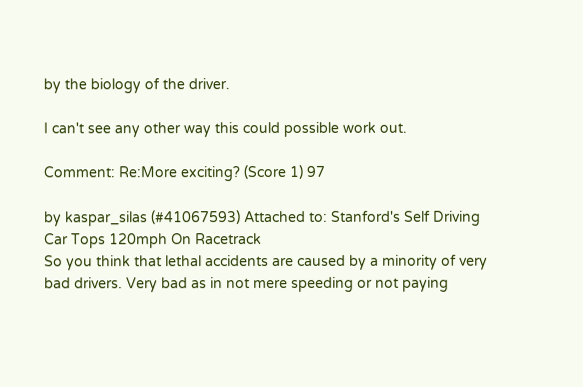by the biology of the driver.

I can't see any other way this could possible work out.

Comment: Re:More exciting? (Score 1) 97

by kaspar_silas (#41067593) Attached to: Stanford's Self Driving Car Tops 120mph On Racetrack
So you think that lethal accidents are caused by a minority of very bad drivers. Very bad as in not mere speeding or not paying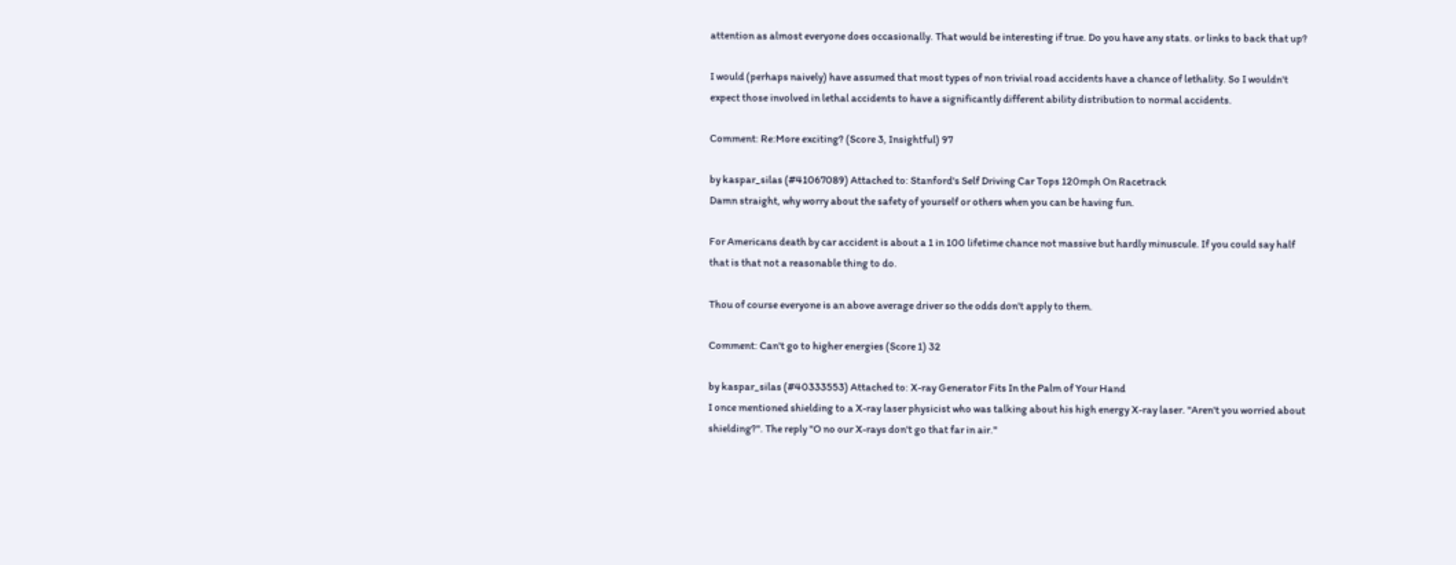attention as almost everyone does occasionally. That would be interesting if true. Do you have any stats. or links to back that up?

I would (perhaps naively) have assumed that most types of non trivial road accidents have a chance of lethality. So I wouldn't expect those involved in lethal accidents to have a significantly different ability distribution to normal accidents.

Comment: Re:More exciting? (Score 3, Insightful) 97

by kaspar_silas (#41067089) Attached to: Stanford's Self Driving Car Tops 120mph On Racetrack
Damn straight, why worry about the safety of yourself or others when you can be having fun.

For Americans death by car accident is about a 1 in 100 lifetime chance not massive but hardly minuscule. If you could say half that is that not a reasonable thing to do.

Thou of course everyone is an above average driver so the odds don't apply to them.

Comment: Can't go to higher energies (Score 1) 32

by kaspar_silas (#40333553) Attached to: X-ray Generator Fits In the Palm of Your Hand
I once mentioned shielding to a X-ray laser physicist who was talking about his high energy X-ray laser. "Aren't you worried about shielding?". The reply "O no our X-rays don't go that far in air."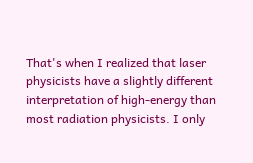That's when I realized that laser physicists have a slightly different interpretation of high-energy than most radiation physicists. I only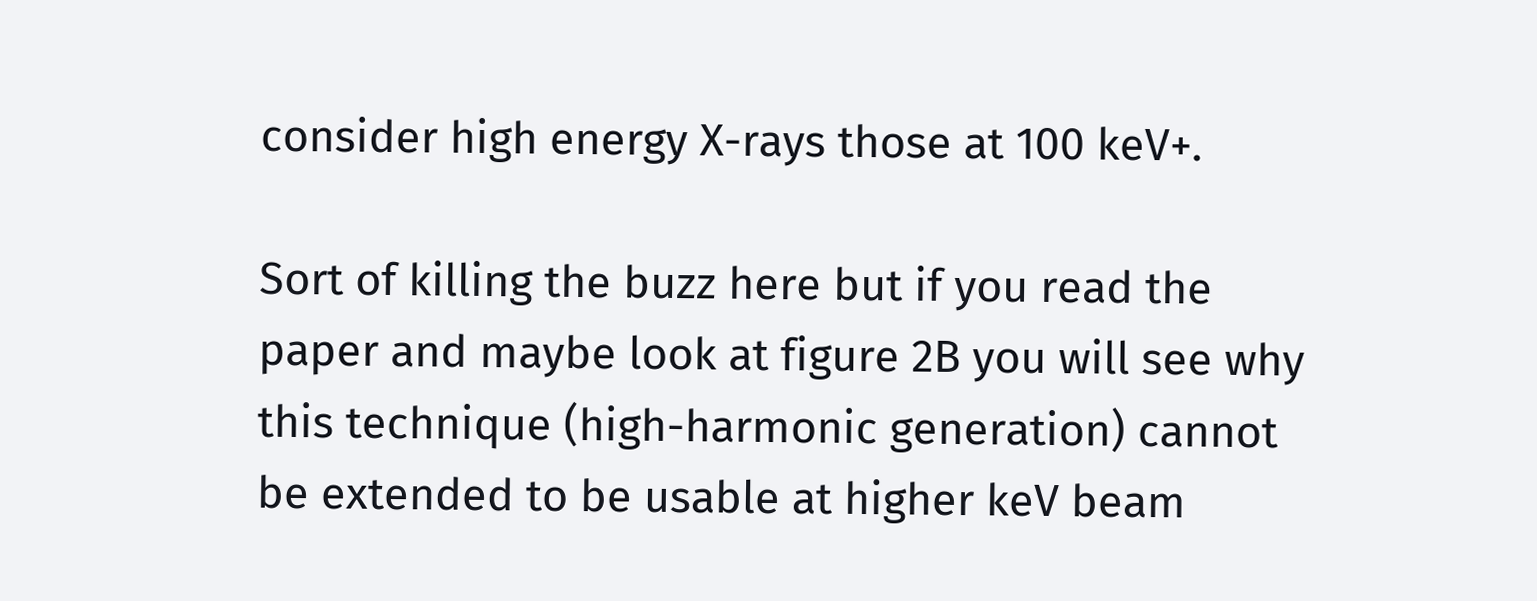consider high energy X-rays those at 100 keV+.

Sort of killing the buzz here but if you read the paper and maybe look at figure 2B you will see why this technique (high-harmonic generation) cannot be extended to be usable at higher keV beam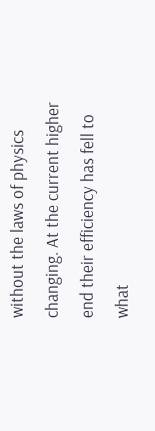without the laws of physics changing. At the current higher end their efficiency has fell to what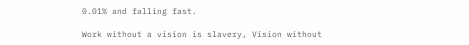0.01% and falling fast.

Work without a vision is slavery, Vision without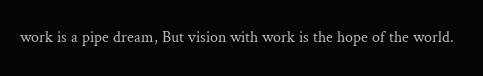work is a pipe dream, But vision with work is the hope of the world.